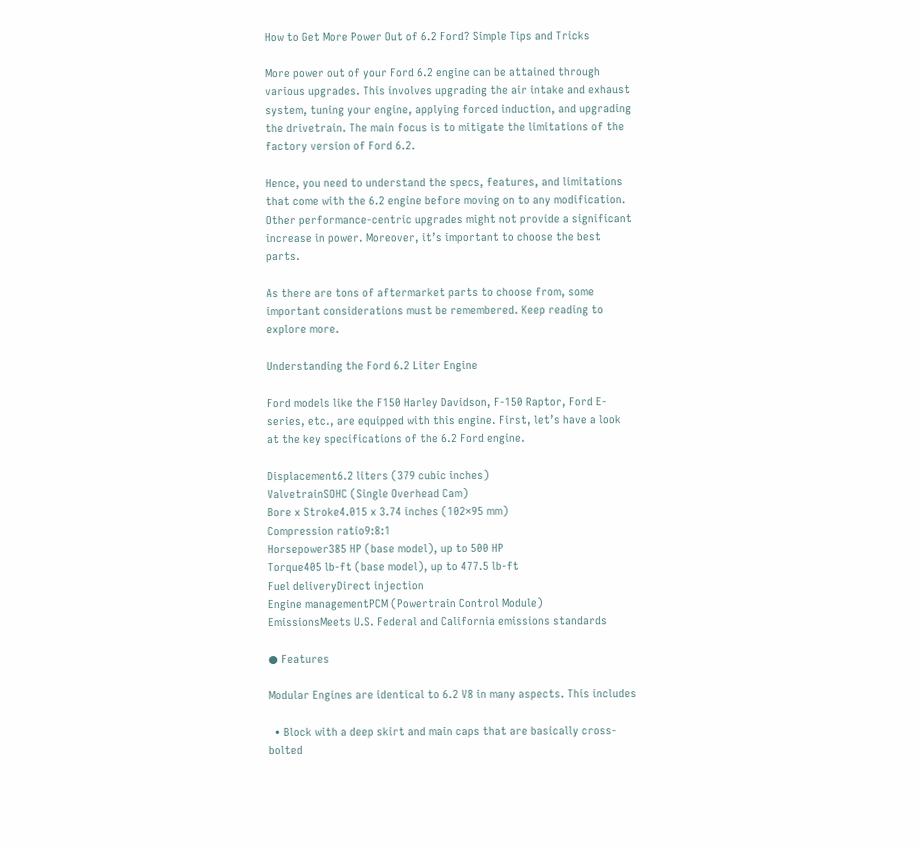How to Get More Power Out of 6.2 Ford? Simple Tips and Tricks

More power out of your Ford 6.2 engine can be attained through various upgrades. This involves upgrading the air intake and exhaust system, tuning your engine, applying forced induction, and upgrading the drivetrain. The main focus is to mitigate the limitations of the factory version of Ford 6.2.

Hence, you need to understand the specs, features, and limitations that come with the 6.2 engine before moving on to any modification. Other performance-centric upgrades might not provide a significant increase in power. Moreover, it’s important to choose the best parts.

As there are tons of aftermarket parts to choose from, some important considerations must be remembered. Keep reading to explore more.

Understanding the Ford 6.2 Liter Engine

Ford models like the F150 Harley Davidson, F-150 Raptor, Ford E-series, etc., are equipped with this engine. First, let’s have a look at the key specifications of the 6.2 Ford engine.

Displacement6.2 liters (379 cubic inches)
ValvetrainSOHC (Single Overhead Cam)
Bore x Stroke4.015 x 3.74 inches (102×95 mm)
Compression ratio9:8:1
Horsepower385 HP (base model), up to 500 HP
Torque405 lb-ft (base model), up to 477.5 lb-ft
Fuel deliveryDirect injection
Engine managementPCM (Powertrain Control Module)
EmissionsMeets U.S. Federal and California emissions standards

● Features

Modular Engines are identical to 6.2 V8 in many aspects. This includes

  • Block with a deep skirt and main caps that are basically cross-bolted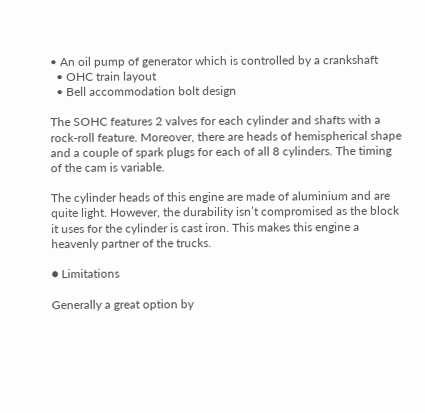• An oil pump of generator which is controlled by a crankshaft
  • OHC train layout
  • Bell accommodation bolt design

The SOHC features 2 valves for each cylinder and shafts with a rock-roll feature. Moreover, there are heads of hemispherical shape and a couple of spark plugs for each of all 8 cylinders. The timing of the cam is variable.

The cylinder heads of this engine are made of aluminium and are quite light. However, the durability isn’t compromised as the block it uses for the cylinder is cast iron. This makes this engine a heavenly partner of the trucks.

● Limitations

Generally a great option by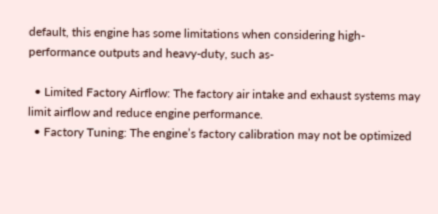default, this engine has some limitations when considering high-performance outputs and heavy-duty, such as-

  • Limited Factory Airflow: The factory air intake and exhaust systems may limit airflow and reduce engine performance.
  • Factory Tuning: The engine’s factory calibration may not be optimized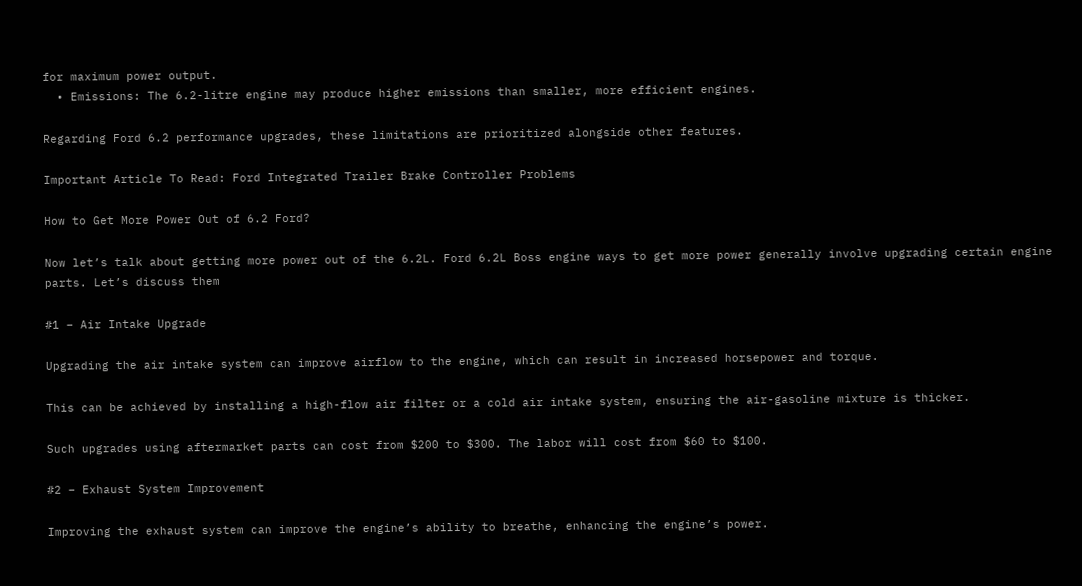for maximum power output.
  • Emissions: The 6.2-litre engine may produce higher emissions than smaller, more efficient engines.

Regarding Ford 6.2 performance upgrades, these limitations are prioritized alongside other features.

Important Article To Read: Ford Integrated Trailer Brake Controller Problems

How to Get More Power Out of 6.2 Ford?

Now let’s talk about getting more power out of the 6.2L. Ford 6.2L Boss engine ways to get more power generally involve upgrading certain engine parts. Let’s discuss them

#1 – Air Intake Upgrade

Upgrading the air intake system can improve airflow to the engine, which can result in increased horsepower and torque.

This can be achieved by installing a high-flow air filter or a cold air intake system, ensuring the air-gasoline mixture is thicker.

Such upgrades using aftermarket parts can cost from $200 to $300. The labor will cost from $60 to $100.

#2 – Exhaust System Improvement

Improving the exhaust system can improve the engine’s ability to breathe, enhancing the engine’s power.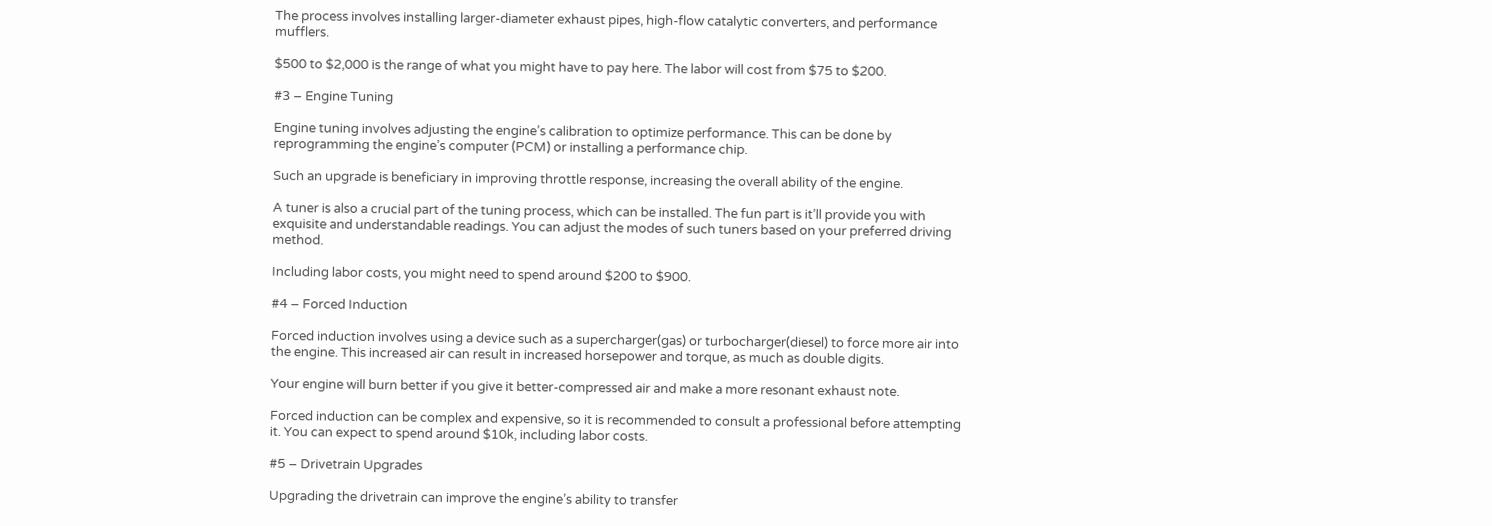The process involves installing larger-diameter exhaust pipes, high-flow catalytic converters, and performance mufflers.

$500 to $2,000 is the range of what you might have to pay here. The labor will cost from $75 to $200.

#3 – Engine Tuning

Engine tuning involves adjusting the engine’s calibration to optimize performance. This can be done by reprogramming the engine’s computer (PCM) or installing a performance chip.

Such an upgrade is beneficiary in improving throttle response, increasing the overall ability of the engine.

A tuner is also a crucial part of the tuning process, which can be installed. The fun part is it’ll provide you with exquisite and understandable readings. You can adjust the modes of such tuners based on your preferred driving method.

Including labor costs, you might need to spend around $200 to $900.

#4 – Forced Induction

Forced induction involves using a device such as a supercharger(gas) or turbocharger(diesel) to force more air into the engine. This increased air can result in increased horsepower and torque, as much as double digits.

Your engine will burn better if you give it better-compressed air and make a more resonant exhaust note.

Forced induction can be complex and expensive, so it is recommended to consult a professional before attempting it. You can expect to spend around $10k, including labor costs.

#5 – Drivetrain Upgrades

Upgrading the drivetrain can improve the engine’s ability to transfer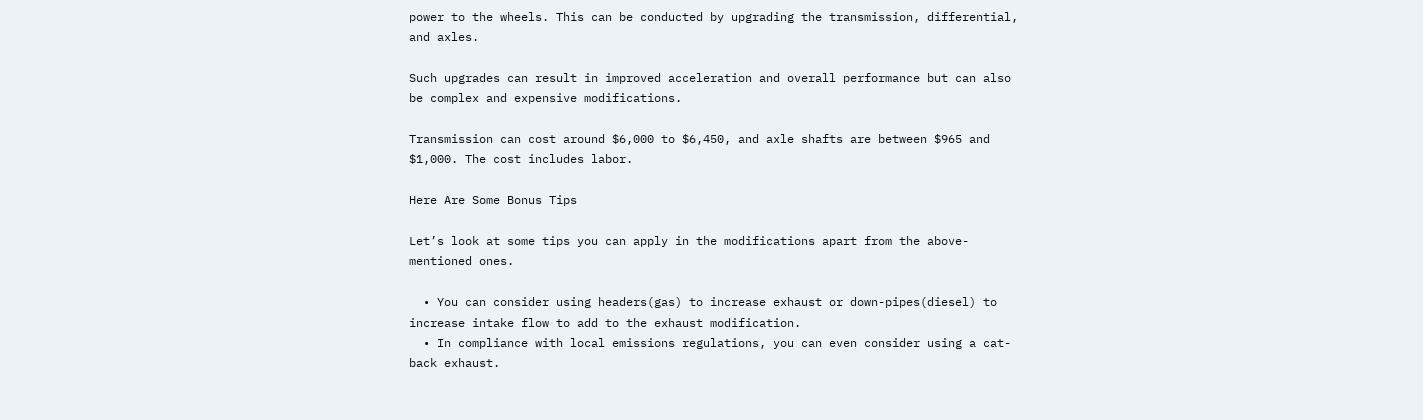power to the wheels. This can be conducted by upgrading the transmission, differential, and axles.

Such upgrades can result in improved acceleration and overall performance but can also be complex and expensive modifications.

Transmission can cost around $6,000 to $6,450, and axle shafts are between $965 and $1,000. The cost includes labor.

Here Are Some Bonus Tips

Let’s look at some tips you can apply in the modifications apart from the above-mentioned ones.

  • You can consider using headers(gas) to increase exhaust or down-pipes(diesel) to increase intake flow to add to the exhaust modification.
  • In compliance with local emissions regulations, you can even consider using a cat-back exhaust.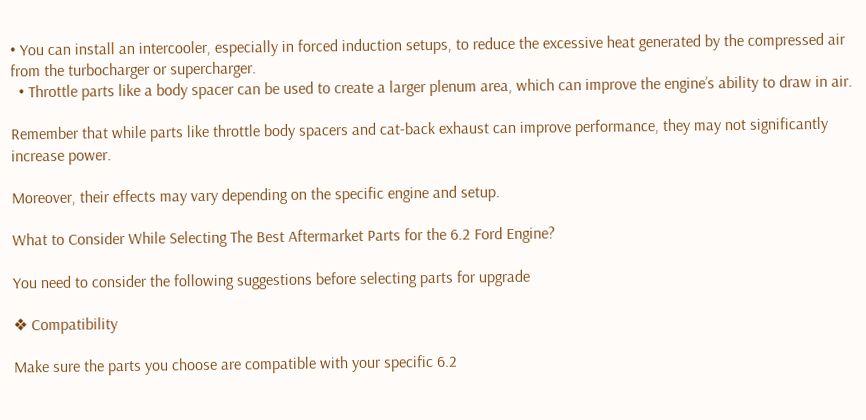• You can install an intercooler, especially in forced induction setups, to reduce the excessive heat generated by the compressed air from the turbocharger or supercharger.
  • Throttle parts like a body spacer can be used to create a larger plenum area, which can improve the engine’s ability to draw in air.

Remember that while parts like throttle body spacers and cat-back exhaust can improve performance, they may not significantly increase power.

Moreover, their effects may vary depending on the specific engine and setup.

What to Consider While Selecting The Best Aftermarket Parts for the 6.2 Ford Engine?

You need to consider the following suggestions before selecting parts for upgrade

❖ Compatibility

Make sure the parts you choose are compatible with your specific 6.2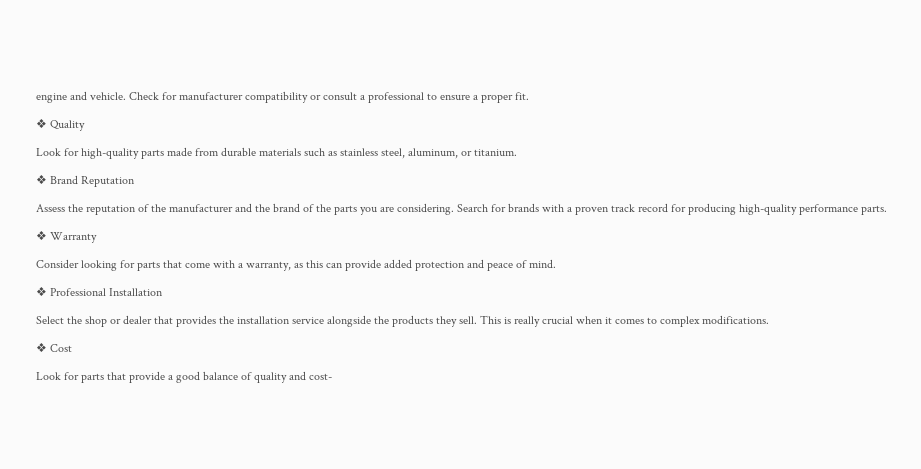engine and vehicle. Check for manufacturer compatibility or consult a professional to ensure a proper fit.

❖ Quality

Look for high-quality parts made from durable materials such as stainless steel, aluminum, or titanium.

❖ Brand Reputation

Assess the reputation of the manufacturer and the brand of the parts you are considering. Search for brands with a proven track record for producing high-quality performance parts.

❖ Warranty

Consider looking for parts that come with a warranty, as this can provide added protection and peace of mind.

❖ Professional Installation

Select the shop or dealer that provides the installation service alongside the products they sell. This is really crucial when it comes to complex modifications.

❖ Cost

Look for parts that provide a good balance of quality and cost-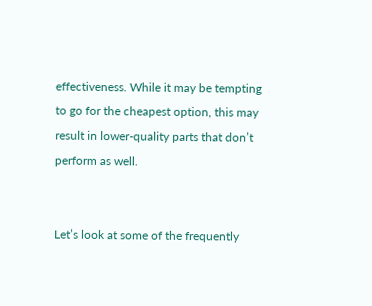effectiveness. While it may be tempting to go for the cheapest option, this may result in lower-quality parts that don’t perform as well.


Let’s look at some of the frequently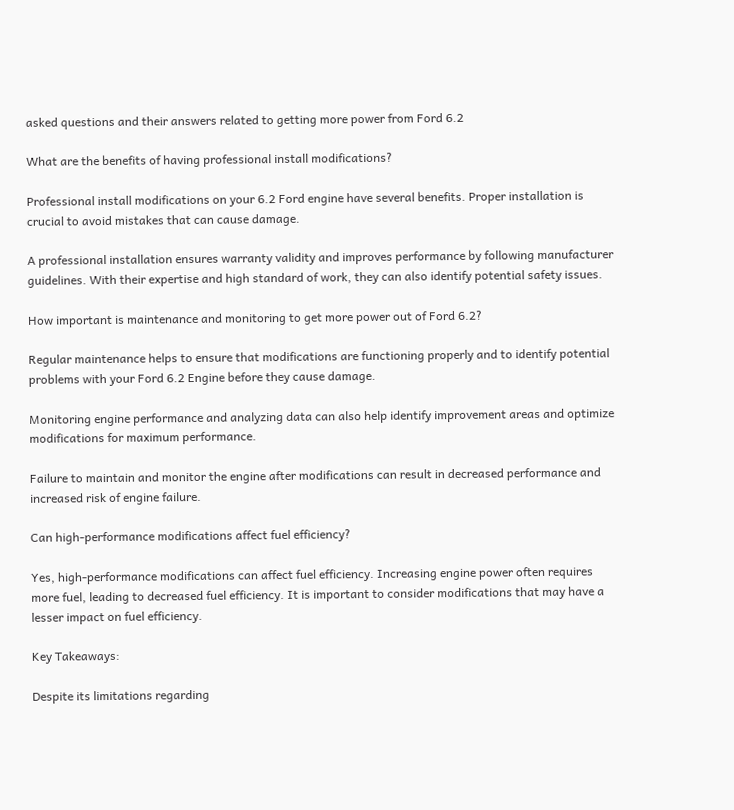asked questions and their answers related to getting more power from Ford 6.2

What are the benefits of having professional install modifications?

Professional install modifications on your 6.2 Ford engine have several benefits. Proper installation is crucial to avoid mistakes that can cause damage.

A professional installation ensures warranty validity and improves performance by following manufacturer guidelines. With their expertise and high standard of work, they can also identify potential safety issues.

How important is maintenance and monitoring to get more power out of Ford 6.2?

Regular maintenance helps to ensure that modifications are functioning properly and to identify potential problems with your Ford 6.2 Engine before they cause damage.

Monitoring engine performance and analyzing data can also help identify improvement areas and optimize modifications for maximum performance.

Failure to maintain and monitor the engine after modifications can result in decreased performance and increased risk of engine failure.

Can high-performance modifications affect fuel efficiency?

Yes, high-performance modifications can affect fuel efficiency. Increasing engine power often requires more fuel, leading to decreased fuel efficiency. It is important to consider modifications that may have a lesser impact on fuel efficiency.

Key Takeaways:

Despite its limitations regarding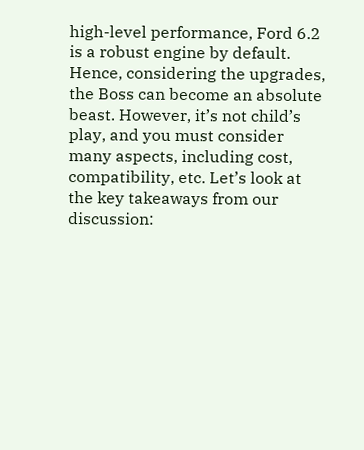high-level performance, Ford 6.2 is a robust engine by default. Hence, considering the upgrades, the Boss can become an absolute beast. However, it’s not child’s play, and you must consider many aspects, including cost, compatibility, etc. Let’s look at the key takeaways from our discussion: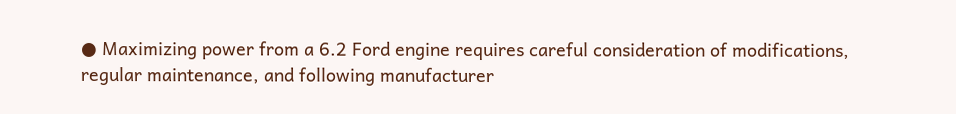● Maximizing power from a 6.2 Ford engine requires careful consideration of modifications, regular maintenance, and following manufacturer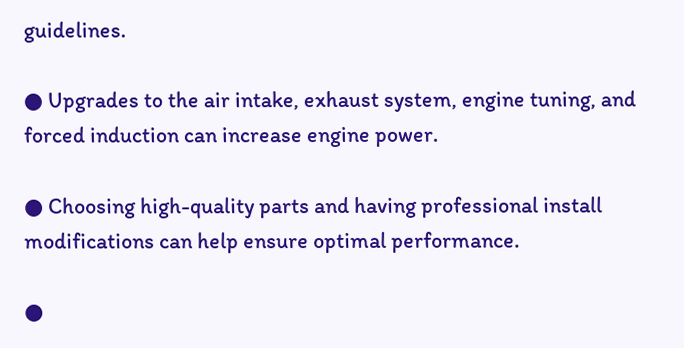guidelines.

● Upgrades to the air intake, exhaust system, engine tuning, and forced induction can increase engine power.

● Choosing high-quality parts and having professional install modifications can help ensure optimal performance.

●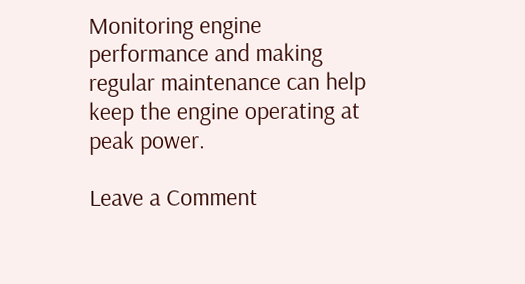Monitoring engine performance and making regular maintenance can help keep the engine operating at peak power.

Leave a Comment